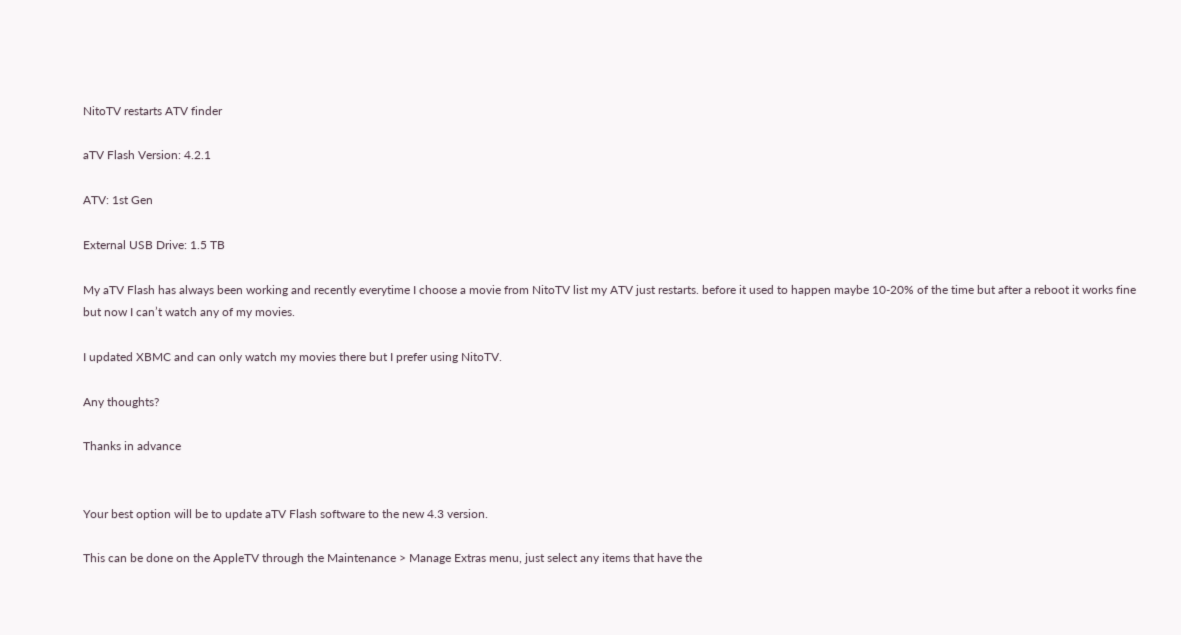NitoTV restarts ATV finder

aTV Flash Version: 4.2.1

ATV: 1st Gen

External USB Drive: 1.5 TB

My aTV Flash has always been working and recently everytime I choose a movie from NitoTV list my ATV just restarts. before it used to happen maybe 10-20% of the time but after a reboot it works fine but now I can’t watch any of my movies.

I updated XBMC and can only watch my movies there but I prefer using NitoTV.

Any thoughts?

Thanks in advance


Your best option will be to update aTV Flash software to the new 4.3 version.

This can be done on the AppleTV through the Maintenance > Manage Extras menu, just select any items that have the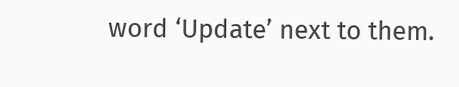word ‘Update’ next to them.